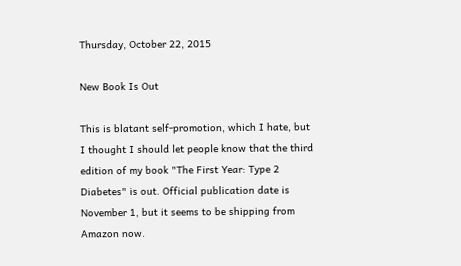Thursday, October 22, 2015

New Book Is Out

This is blatant self-promotion, which I hate, but I thought I should let people know that the third edition of my book "The First Year: Type 2 Diabetes" is out. Official publication date is November 1, but it seems to be shipping from Amazon now.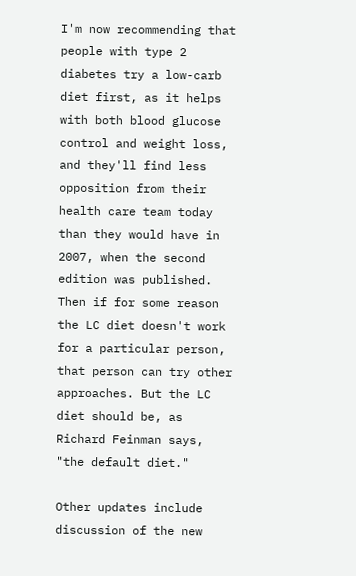I'm now recommending that people with type 2 diabetes try a low-carb diet first, as it helps with both blood glucose control and weight loss, and they'll find less opposition from their health care team today than they would have in 2007, when the second edition was published. Then if for some reason the LC diet doesn't work for a particular person, that person can try other approaches. But the LC diet should be, as Richard Feinman says, "the default diet."

Other updates include discussion of the new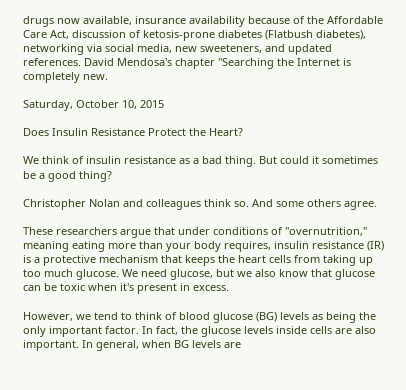drugs now available, insurance availability because of the Affordable Care Act, discussion of ketosis-prone diabetes (Flatbush diabetes), networking via social media, new sweeteners, and updated references. David Mendosa's chapter "Searching the Internet is completely new.

Saturday, October 10, 2015

Does Insulin Resistance Protect the Heart?

We think of insulin resistance as a bad thing. But could it sometimes be a good thing?

Christopher Nolan and colleagues think so. And some others agree.

These researchers argue that under conditions of "overnutrition," meaning eating more than your body requires, insulin resistance (IR) is a protective mechanism that keeps the heart cells from taking up too much glucose. We need glucose, but we also know that glucose can be toxic when it's present in excess.

However, we tend to think of blood glucose (BG) levels as being the only important factor. In fact, the glucose levels inside cells are also important. In general, when BG levels are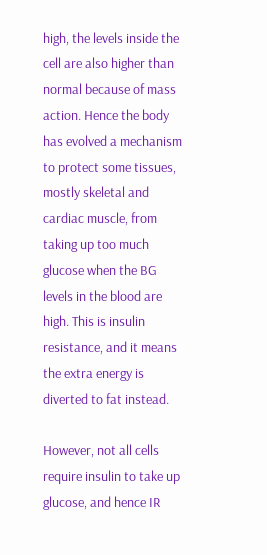high, the levels inside the cell are also higher than normal because of mass action. Hence the body has evolved a mechanism to protect some tissues, mostly skeletal and cardiac muscle, from taking up too much glucose when the BG levels in the blood are high. This is insulin resistance, and it means the extra energy is diverted to fat instead.

However, not all cells require insulin to take up glucose, and hence IR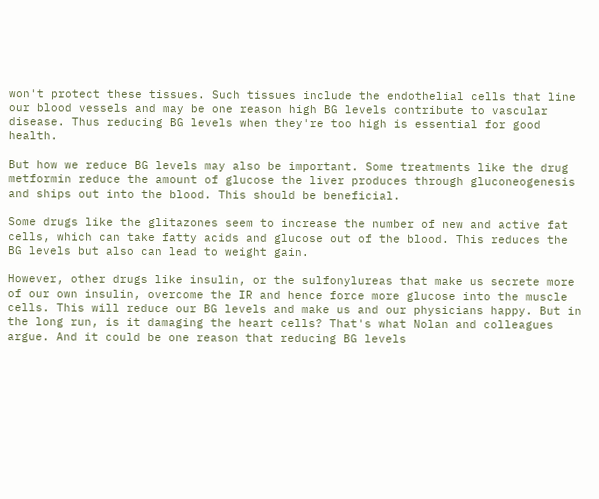won't protect these tissues. Such tissues include the endothelial cells that line our blood vessels and may be one reason high BG levels contribute to vascular disease. Thus reducing BG levels when they're too high is essential for good health.

But how we reduce BG levels may also be important. Some treatments like the drug metformin reduce the amount of glucose the liver produces through gluconeogenesis and ships out into the blood. This should be beneficial.

Some drugs like the glitazones seem to increase the number of new and active fat cells, which can take fatty acids and glucose out of the blood. This reduces the BG levels but also can lead to weight gain.

However, other drugs like insulin, or the sulfonylureas that make us secrete more of our own insulin, overcome the IR and hence force more glucose into the muscle cells. This will reduce our BG levels and make us and our physicians happy. But in the long run, is it damaging the heart cells? That's what Nolan and colleagues argue. And it could be one reason that reducing BG levels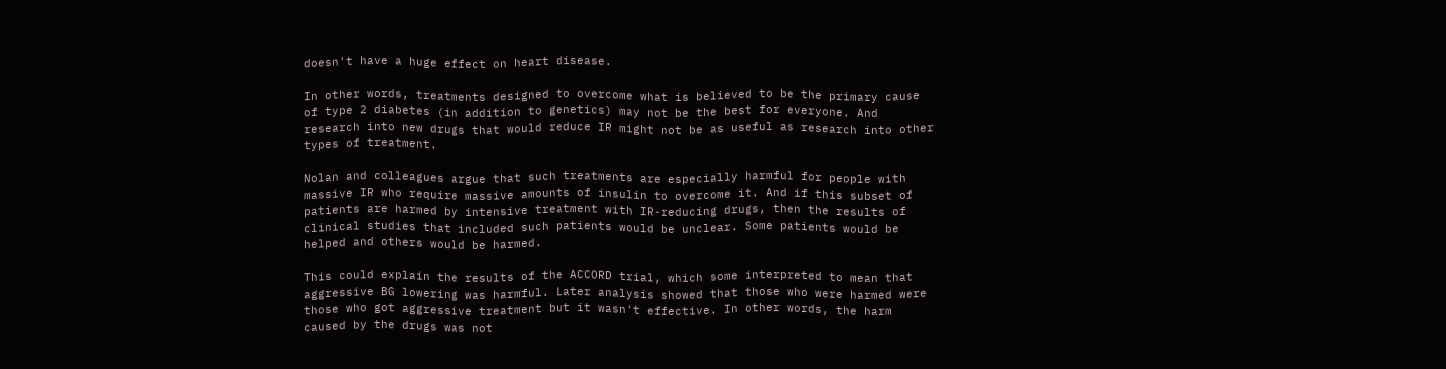doesn't have a huge effect on heart disease.

In other words, treatments designed to overcome what is believed to be the primary cause of type 2 diabetes (in addition to genetics) may not be the best for everyone. And research into new drugs that would reduce IR might not be as useful as research into other types of treatment.

Nolan and colleagues argue that such treatments are especially harmful for people with massive IR who require massive amounts of insulin to overcome it. And if this subset of patients are harmed by intensive treatment with IR-reducing drugs, then the results of clinical studies that included such patients would be unclear. Some patients would be helped and others would be harmed.

This could explain the results of the ACCORD trial, which some interpreted to mean that aggressive BG lowering was harmful. Later analysis showed that those who were harmed were those who got aggressive treatment but it wasn't effective. In other words, the harm caused by the drugs was not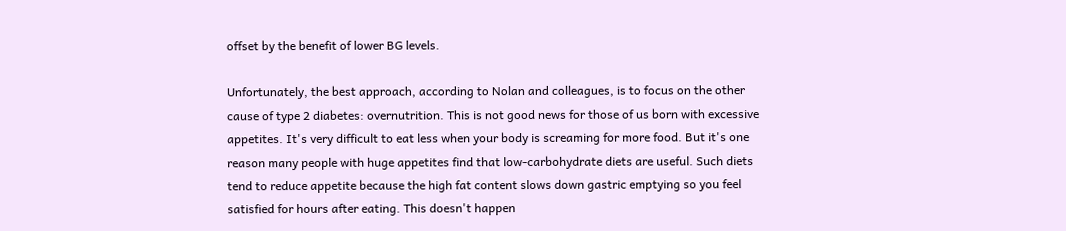offset by the benefit of lower BG levels.

Unfortunately, the best approach, according to Nolan and colleagues, is to focus on the other cause of type 2 diabetes: overnutrition. This is not good news for those of us born with excessive appetites. It's very difficult to eat less when your body is screaming for more food. But it's one reason many people with huge appetites find that low-carbohydrate diets are useful. Such diets tend to reduce appetite because the high fat content slows down gastric emptying so you feel satisfied for hours after eating. This doesn't happen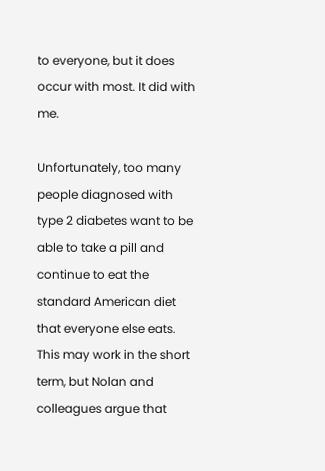to everyone, but it does occur with most. It did with me.

Unfortunately, too many people diagnosed with type 2 diabetes want to be able to take a pill and continue to eat the standard American diet that everyone else eats. This may work in the short term, but Nolan and colleagues argue that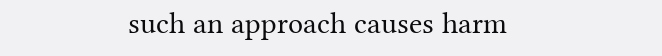such an approach causes harm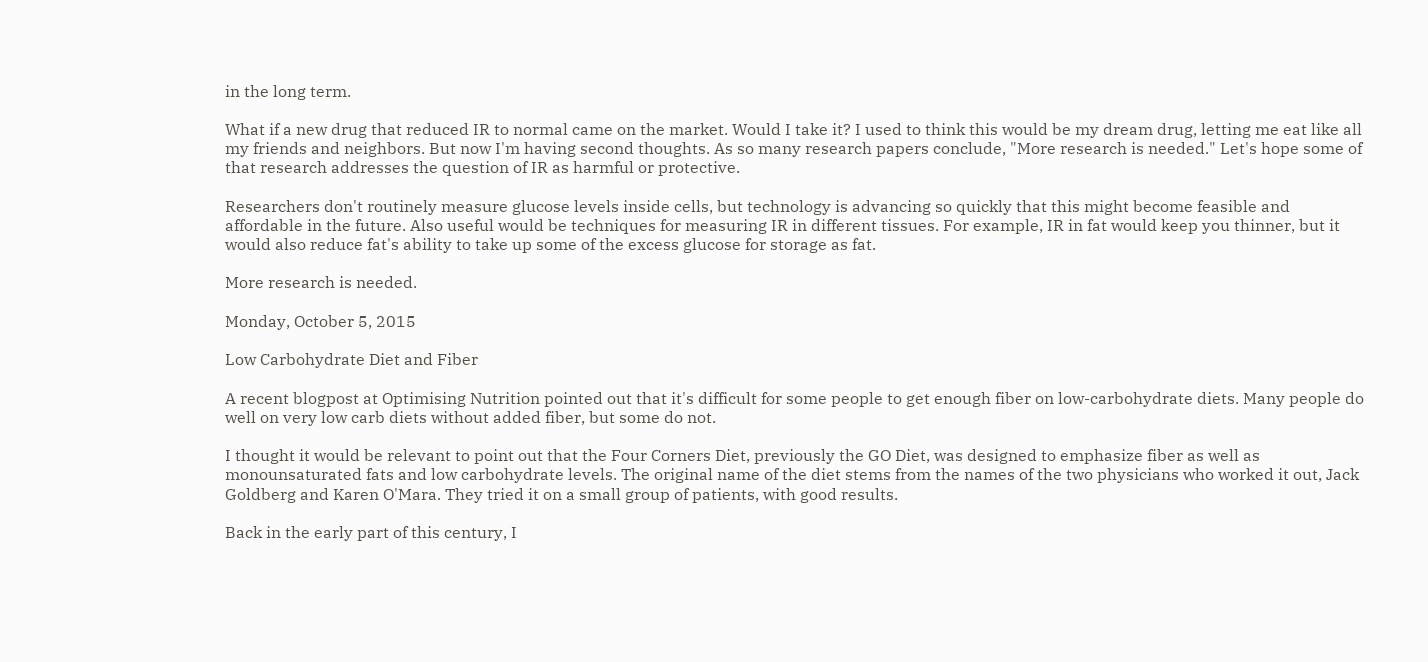in the long term.

What if a new drug that reduced IR to normal came on the market. Would I take it? I used to think this would be my dream drug, letting me eat like all my friends and neighbors. But now I'm having second thoughts. As so many research papers conclude, "More research is needed." Let's hope some of that research addresses the question of IR as harmful or protective.

Researchers don't routinely measure glucose levels inside cells, but technology is advancing so quickly that this might become feasible and affordable in the future. Also useful would be techniques for measuring IR in different tissues. For example, IR in fat would keep you thinner, but it would also reduce fat's ability to take up some of the excess glucose for storage as fat.

More research is needed.

Monday, October 5, 2015

Low Carbohydrate Diet and Fiber

A recent blogpost at Optimising Nutrition pointed out that it's difficult for some people to get enough fiber on low-carbohydrate diets. Many people do well on very low carb diets without added fiber, but some do not.

I thought it would be relevant to point out that the Four Corners Diet, previously the GO Diet, was designed to emphasize fiber as well as monounsaturated fats and low carbohydrate levels. The original name of the diet stems from the names of the two physicians who worked it out, Jack Goldberg and Karen O'Mara. They tried it on a small group of patients, with good results.

Back in the early part of this century, I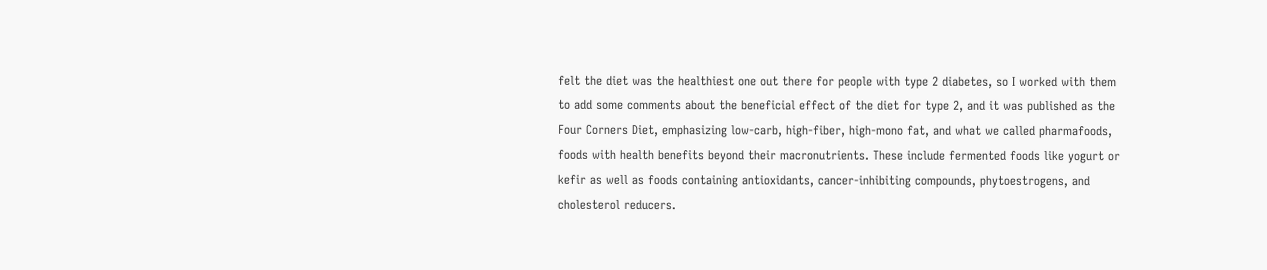felt the diet was the healthiest one out there for people with type 2 diabetes, so I worked with them to add some comments about the beneficial effect of the diet for type 2, and it was published as the Four Corners Diet, emphasizing low-carb, high-fiber, high-mono fat, and what we called pharmafoods, foods with health benefits beyond their macronutrients. These include fermented foods like yogurt or kefir as well as foods containing antioxidants, cancer-inhibiting compounds, phytoestrogens, and cholesterol reducers.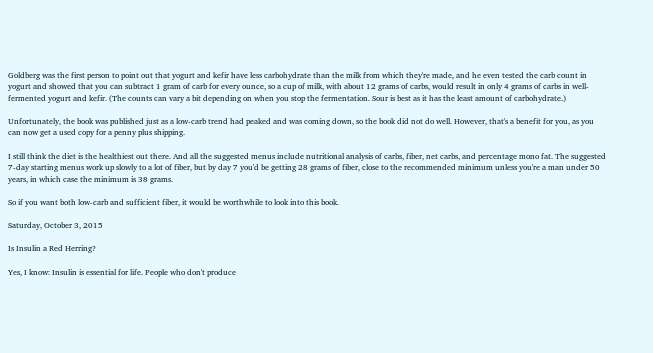Goldberg was the first person to point out that yogurt and kefir have less carbohydrate than the milk from which they're made, and he even tested the carb count in yogurt and showed that you can subtract 1 gram of carb for every ounce, so a cup of milk, with about 12 grams of carbs, would result in only 4 grams of carbs in well-fermented yogurt and kefir. (The counts can vary a bit depending on when you stop the fermentation. Sour is best as it has the least amount of carbohydrate.)

Unfortunately, the book was published just as a low-carb trend had peaked and was coming down, so the book did not do well. However, that's a benefit for you, as you can now get a used copy for a penny plus shipping.

I still think the diet is the healthiest out there. And all the suggested menus include nutritional analysis of carbs, fiber, net carbs, and percentage mono fat. The suggested 7-day starting menus work up slowly to a lot of fiber, but by day 7 you'd be getting 28 grams of fiber, close to the recommended minimum unless you're a man under 50 years, in which case the minimum is 38 grams.

So if you want both low-carb and sufficient fiber, it would be worthwhile to look into this book.

Saturday, October 3, 2015

Is Insulin a Red Herring?

Yes, I know: Insulin is essential for life. People who don't produce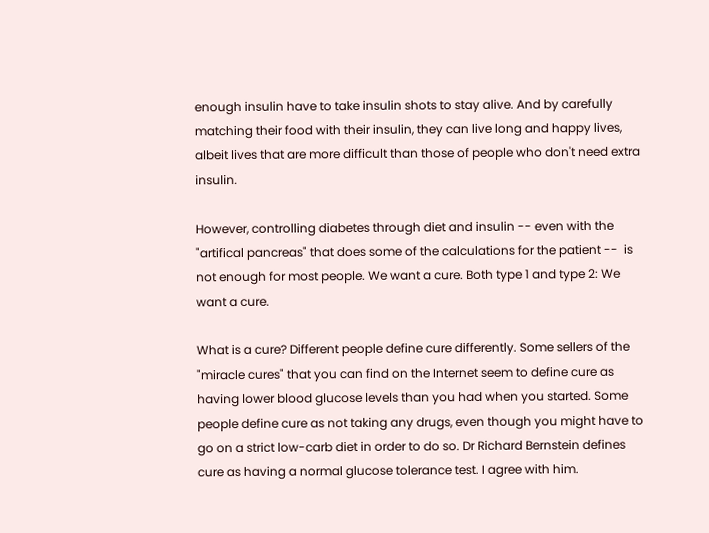enough insulin have to take insulin shots to stay alive. And by carefully matching their food with their insulin, they can live long and happy lives, albeit lives that are more difficult than those of people who don't need extra insulin.

However, controlling diabetes through diet and insulin -- even with the "artifical pancreas" that does some of the calculations for the patient --  is not enough for most people. We want a cure. Both type 1 and type 2: We want a cure.

What is a cure? Different people define cure differently. Some sellers of the "miracle cures" that you can find on the Internet seem to define cure as having lower blood glucose levels than you had when you started. Some people define cure as not taking any drugs, even though you might have to go on a strict low-carb diet in order to do so. Dr Richard Bernstein defines cure as having a normal glucose tolerance test. I agree with him.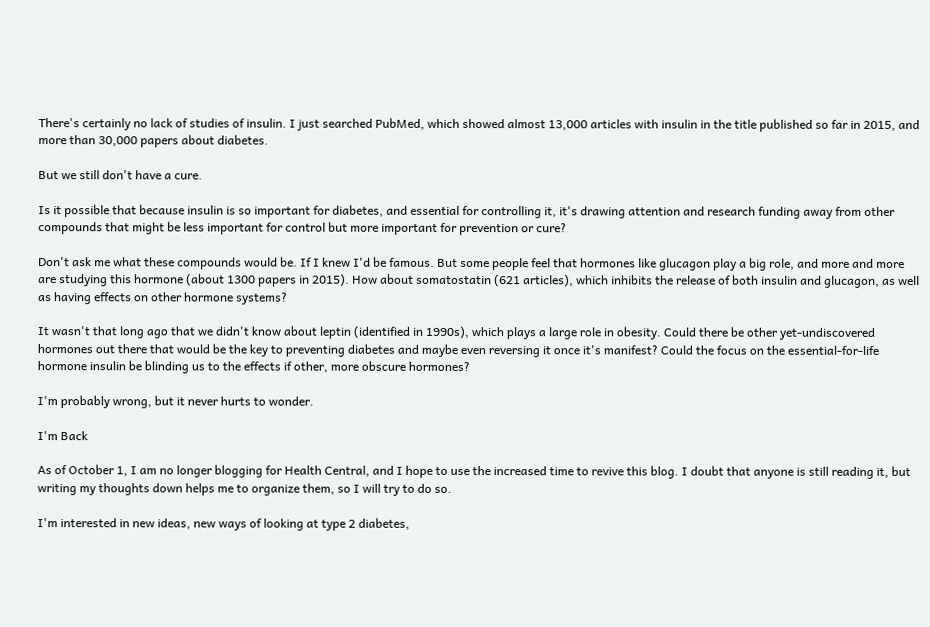There's certainly no lack of studies of insulin. I just searched PubMed, which showed almost 13,000 articles with insulin in the title published so far in 2015, and more than 30,000 papers about diabetes.

But we still don't have a cure.

Is it possible that because insulin is so important for diabetes, and essential for controlling it, it's drawing attention and research funding away from other compounds that might be less important for control but more important for prevention or cure?

Don't ask me what these compounds would be. If I knew I'd be famous. But some people feel that hormones like glucagon play a big role, and more and more are studying this hormone (about 1300 papers in 2015). How about somatostatin (621 articles), which inhibits the release of both insulin and glucagon, as well as having effects on other hormone systems?

It wasn't that long ago that we didn't know about leptin (identified in 1990s), which plays a large role in obesity. Could there be other yet-undiscovered hormones out there that would be the key to preventing diabetes and maybe even reversing it once it's manifest? Could the focus on the essential-for-life hormone insulin be blinding us to the effects if other, more obscure hormones?

I'm probably wrong, but it never hurts to wonder.

I'm Back

As of October 1, I am no longer blogging for Health Central, and I hope to use the increased time to revive this blog. I doubt that anyone is still reading it, but writing my thoughts down helps me to organize them, so I will try to do so.

I'm interested in new ideas, new ways of looking at type 2 diabetes,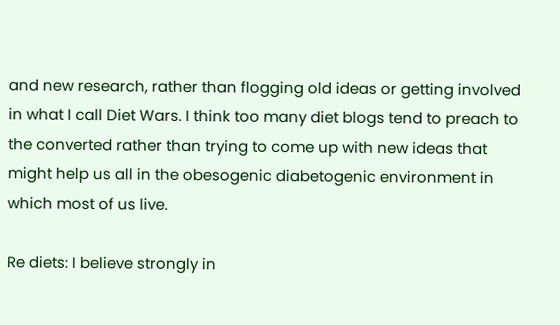and new research, rather than flogging old ideas or getting involved in what I call Diet Wars. I think too many diet blogs tend to preach to the converted rather than trying to come up with new ideas that might help us all in the obesogenic diabetogenic environment in which most of us live.

Re diets: I believe strongly in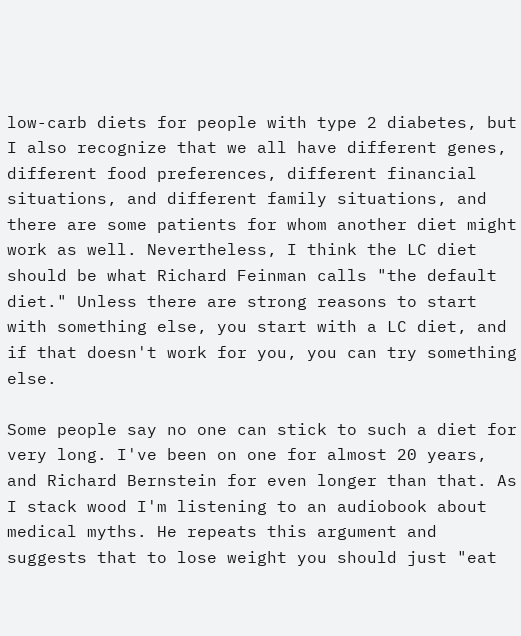low-carb diets for people with type 2 diabetes, but I also recognize that we all have different genes, different food preferences, different financial situations, and different family situations, and there are some patients for whom another diet might work as well. Nevertheless, I think the LC diet should be what Richard Feinman calls "the default diet." Unless there are strong reasons to start with something else, you start with a LC diet, and if that doesn't work for you, you can try something else.

Some people say no one can stick to such a diet for very long. I've been on one for almost 20 years, and Richard Bernstein for even longer than that. As I stack wood I'm listening to an audiobook about medical myths. He repeats this argument and suggests that to lose weight you should just "eat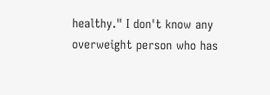healthy." I don't know any overweight person who has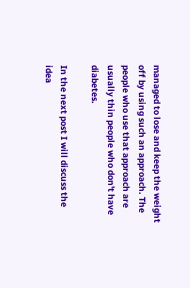managed to lose and keep the weight off by using such an approach. The people who use that approach are usually thin people who don't have diabetes.

In the next post I will discuss the idea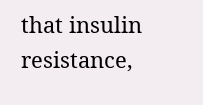that insulin resistance,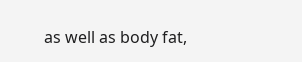as well as body fat,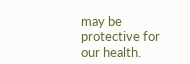may be protective for our health.